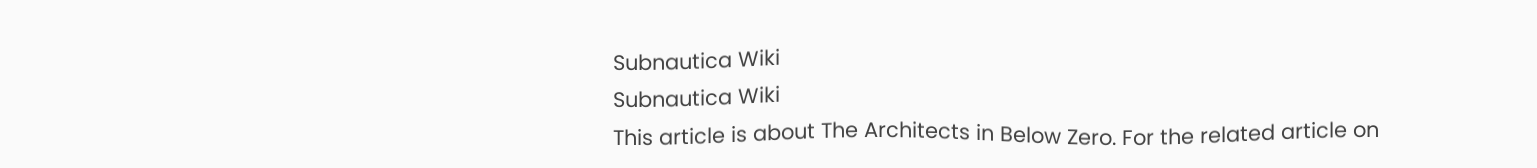Subnautica Wiki
Subnautica Wiki
This article is about The Architects in Below Zero. For the related article on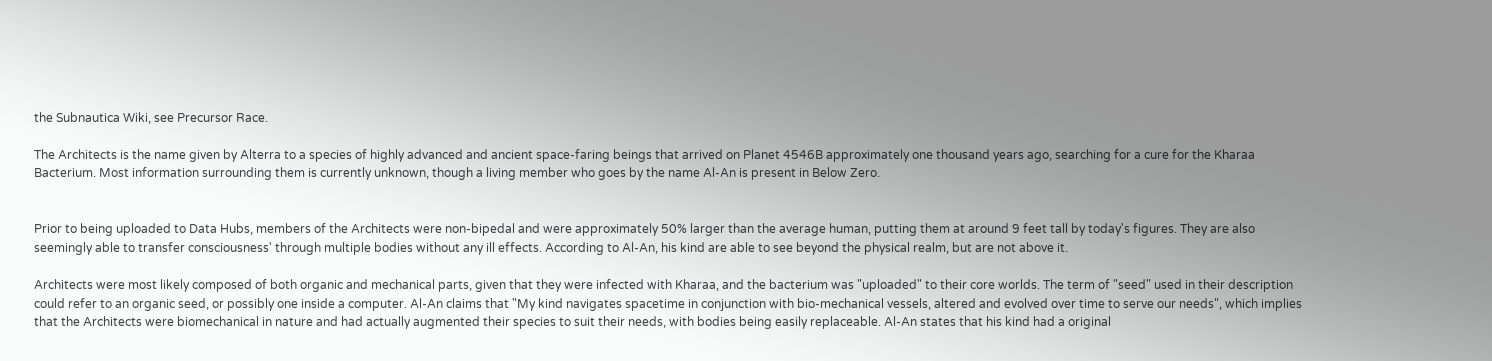the Subnautica Wiki, see Precursor Race.

The Architects is the name given by Alterra to a species of highly advanced and ancient space-faring beings that arrived on Planet 4546B approximately one thousand years ago, searching for a cure for the Kharaa Bacterium. Most information surrounding them is currently unknown, though a living member who goes by the name Al-An is present in Below Zero.


Prior to being uploaded to Data Hubs, members of the Architects were non-bipedal and were approximately 50% larger than the average human, putting them at around 9 feet tall by today's figures. They are also seemingly able to transfer consciousness' through multiple bodies without any ill effects. According to Al-An, his kind are able to see beyond the physical realm, but are not above it.

Architects were most likely composed of both organic and mechanical parts, given that they were infected with Kharaa, and the bacterium was "uploaded" to their core worlds. The term of "seed" used in their description could refer to an organic seed, or possibly one inside a computer. Al-An claims that "My kind navigates spacetime in conjunction with bio-mechanical vessels, altered and evolved over time to serve our needs", which implies that the Architects were biomechanical in nature and had actually augmented their species to suit their needs, with bodies being easily replaceable. Al-An states that his kind had a original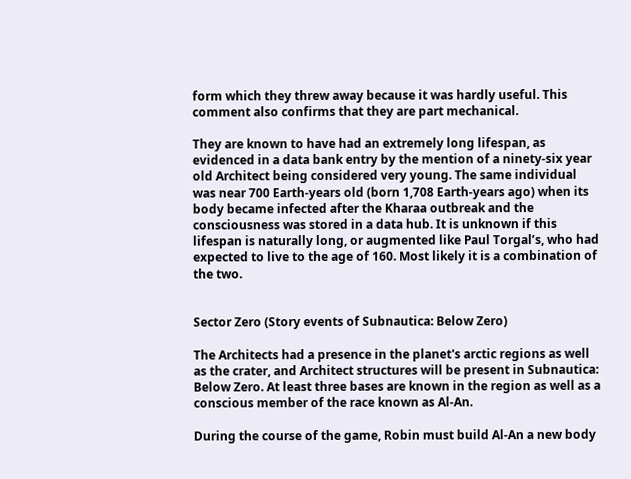form which they threw away because it was hardly useful. This comment also confirms that they are part mechanical.

They are known to have had an extremely long lifespan, as evidenced in a data bank entry by the mention of a ninety-six year old Architect being considered very young. The same individual was near 700 Earth-years old (born 1,708 Earth-years ago) when its body became infected after the Kharaa outbreak and the consciousness was stored in a data hub. It is unknown if this lifespan is naturally long, or augmented like Paul Torgal’s, who had expected to live to the age of 160. Most likely it is a combination of the two.


Sector Zero (Story events of Subnautica: Below Zero)

The Architects had a presence in the planet's arctic regions as well as the crater, and Architect structures will be present in Subnautica: Below Zero. At least three bases are known in the region as well as a conscious member of the race known as Al-An.

During the course of the game, Robin must build Al-An a new body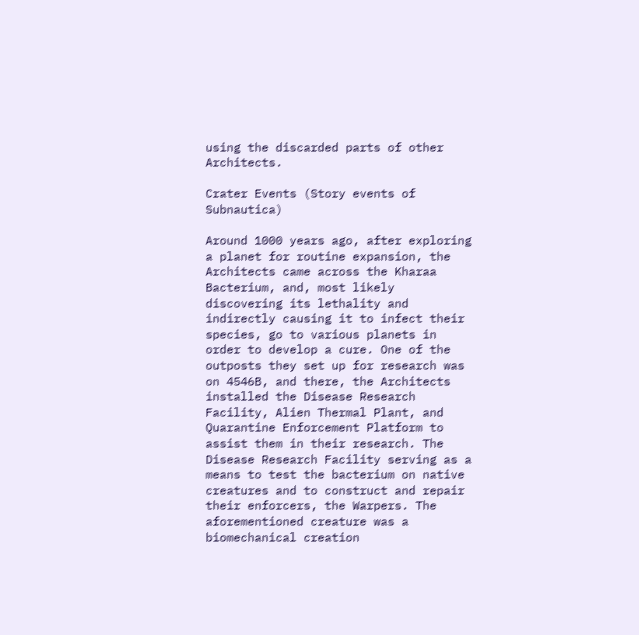using the discarded parts of other Architects.

Crater Events (Story events of Subnautica)

Around 1000 years ago, after exploring a planet for routine expansion, the Architects came across the Kharaa Bacterium, and, most likely discovering its lethality and indirectly causing it to infect their species, go to various planets in order to develop a cure. One of the outposts they set up for research was on 4546B, and there, the Architects installed the Disease Research Facility, Alien Thermal Plant, and Quarantine Enforcement Platform to assist them in their research. The Disease Research Facility serving as a means to test the bacterium on native creatures and to construct and repair their enforcers, the Warpers. The aforementioned creature was a biomechanical creation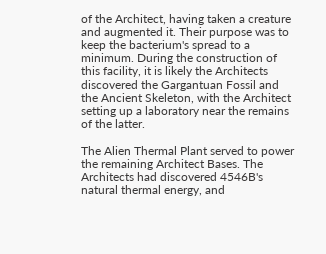of the Architect, having taken a creature and augmented it. Their purpose was to keep the bacterium's spread to a minimum. During the construction of this facility, it is likely the Architects discovered the Gargantuan Fossil and the Ancient Skeleton, with the Architect setting up a laboratory near the remains of the latter.

The Alien Thermal Plant served to power the remaining Architect Bases. The Architects had discovered 4546B's natural thermal energy, and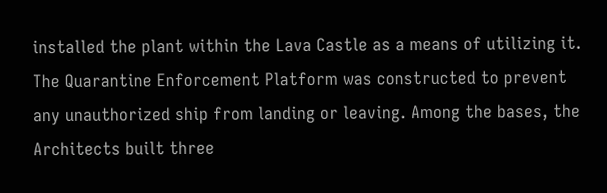installed the plant within the Lava Castle as a means of utilizing it. The Quarantine Enforcement Platform was constructed to prevent any unauthorized ship from landing or leaving. Among the bases, the Architects built three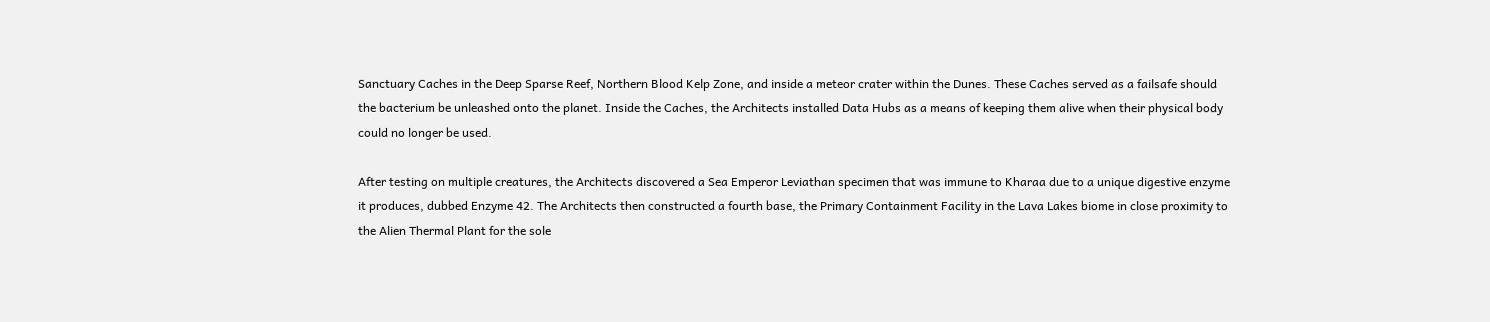Sanctuary Caches in the Deep Sparse Reef, Northern Blood Kelp Zone, and inside a meteor crater within the Dunes. These Caches served as a failsafe should the bacterium be unleashed onto the planet. Inside the Caches, the Architects installed Data Hubs as a means of keeping them alive when their physical body could no longer be used.

After testing on multiple creatures, the Architects discovered a Sea Emperor Leviathan specimen that was immune to Kharaa due to a unique digestive enzyme it produces, dubbed Enzyme 42. The Architects then constructed a fourth base, the Primary Containment Facility in the Lava Lakes biome in close proximity to the Alien Thermal Plant for the sole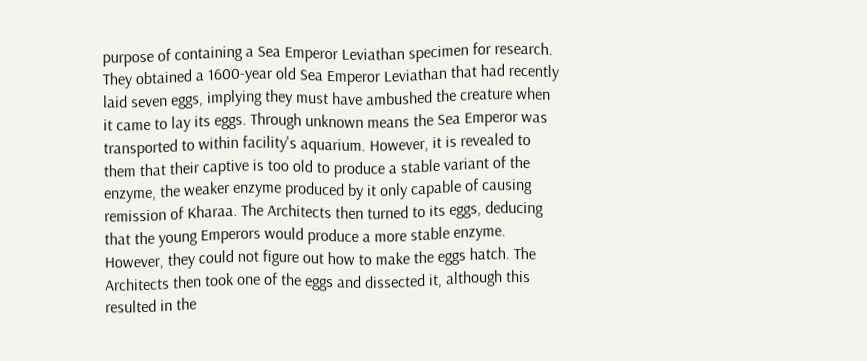purpose of containing a Sea Emperor Leviathan specimen for research. They obtained a 1600-year old Sea Emperor Leviathan that had recently laid seven eggs, implying they must have ambushed the creature when it came to lay its eggs. Through unknown means the Sea Emperor was transported to within facility's aquarium. However, it is revealed to them that their captive is too old to produce a stable variant of the enzyme, the weaker enzyme produced by it only capable of causing remission of Kharaa. The Architects then turned to its eggs, deducing that the young Emperors would produce a more stable enzyme. However, they could not figure out how to make the eggs hatch. The Architects then took one of the eggs and dissected it, although this resulted in the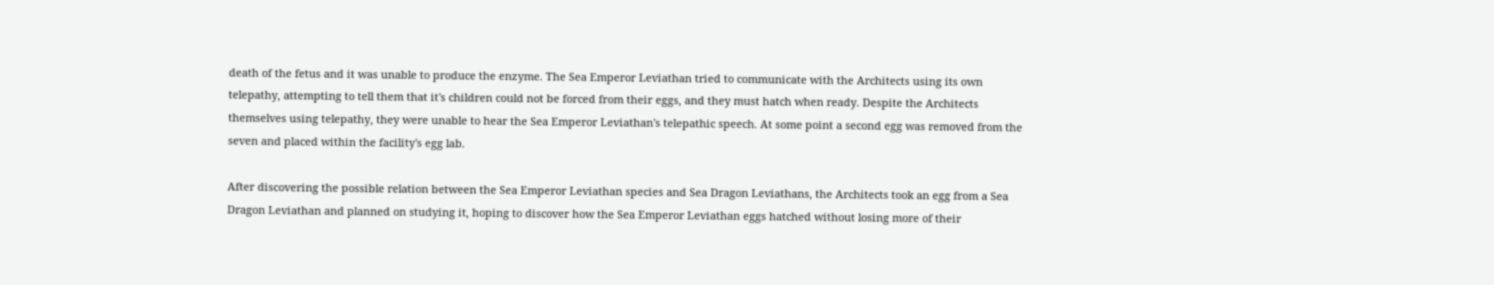death of the fetus and it was unable to produce the enzyme. The Sea Emperor Leviathan tried to communicate with the Architects using its own telepathy, attempting to tell them that it's children could not be forced from their eggs, and they must hatch when ready. Despite the Architects themselves using telepathy, they were unable to hear the Sea Emperor Leviathan's telepathic speech. At some point a second egg was removed from the seven and placed within the facility's egg lab.

After discovering the possible relation between the Sea Emperor Leviathan species and Sea Dragon Leviathans, the Architects took an egg from a Sea Dragon Leviathan and planned on studying it, hoping to discover how the Sea Emperor Leviathan eggs hatched without losing more of their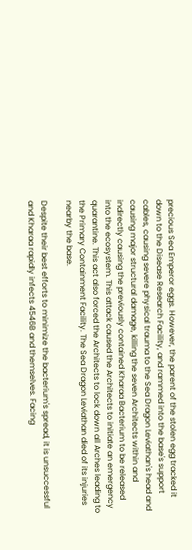precious Sea Emperor eggs. However, the parent of the stolen egg tracked it down to the Disease Research Facility, and rammed into the base's support cables, causing severe physical trauma to the Sea Dragon Leviathan's head and causing major structural damage, killing the seven Architects within and indirectly causing the previously contained Kharaa Bacterium to be released into the ecosystem. This attack caused the Architects to initiate an emergency quarantine. This act also forced the Architects to lock down all Arches leading to the Primary Containment Facility. The Sea Dragon Leviathan died of its injuries nearby the base.

Despite their best efforts to minimize the bacterium's spread, it is unsuccessful and Kharaa rapidly infects 4546B and themselves. Facing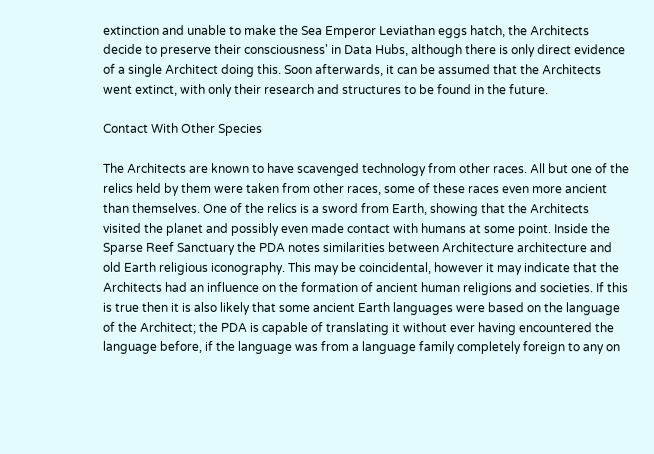extinction and unable to make the Sea Emperor Leviathan eggs hatch, the Architects decide to preserve their consciousness' in Data Hubs, although there is only direct evidence of a single Architect doing this. Soon afterwards, it can be assumed that the Architects went extinct, with only their research and structures to be found in the future.

Contact With Other Species

The Architects are known to have scavenged technology from other races. All but one of the relics held by them were taken from other races, some of these races even more ancient than themselves. One of the relics is a sword from Earth, showing that the Architects visited the planet and possibly even made contact with humans at some point. Inside the Sparse Reef Sanctuary the PDA notes similarities between Architecture architecture and old Earth religious iconography. This may be coincidental, however it may indicate that the Architects had an influence on the formation of ancient human religions and societies. If this is true then it is also likely that some ancient Earth languages were based on the language of the Architect; the PDA is capable of translating it without ever having encountered the language before, if the language was from a language family completely foreign to any on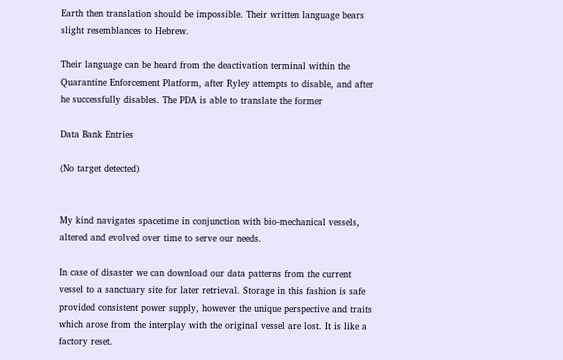Earth then translation should be impossible. Their written language bears slight resemblances to Hebrew.

Their language can be heard from the deactivation terminal within the Quarantine Enforcement Platform, after Ryley attempts to disable, and after he successfully disables. The PDA is able to translate the former

Data Bank Entries

(No target detected)


My kind navigates spacetime in conjunction with bio-mechanical vessels, altered and evolved over time to serve our needs.

In case of disaster we can download our data patterns from the current vessel to a sanctuary site for later retrieval. Storage in this fashion is safe provided consistent power supply, however the unique perspective and traits which arose from the interplay with the original vessel are lost. It is like a factory reset.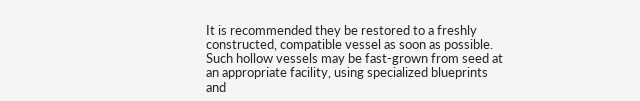It is recommended they be restored to a freshly constructed, compatible vessel as soon as possible. Such hollow vessels may be fast-grown from seed at an appropriate facility, using specialized blueprints and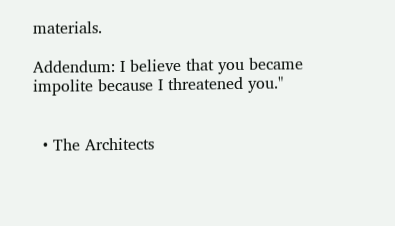materials.

Addendum: I believe that you became impolite because I threatened you."


  • The Architects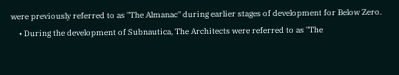were previously referred to as "The Almanac" during earlier stages of development for Below Zero.
    • During the development of Subnautica, The Architects were referred to as "The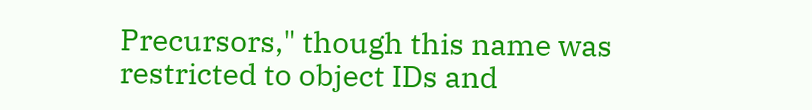Precursors," though this name was restricted to object IDs and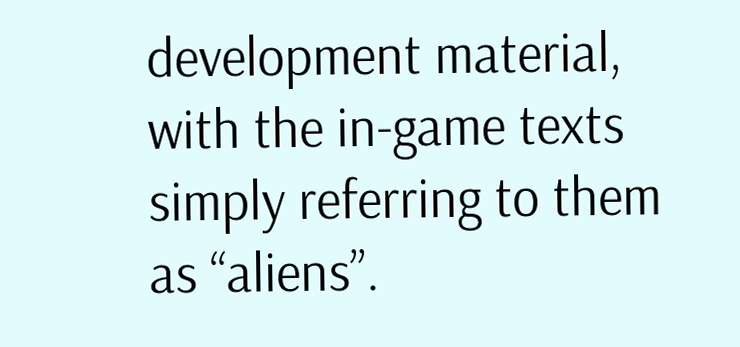development material, with the in-game texts simply referring to them as “aliens”.